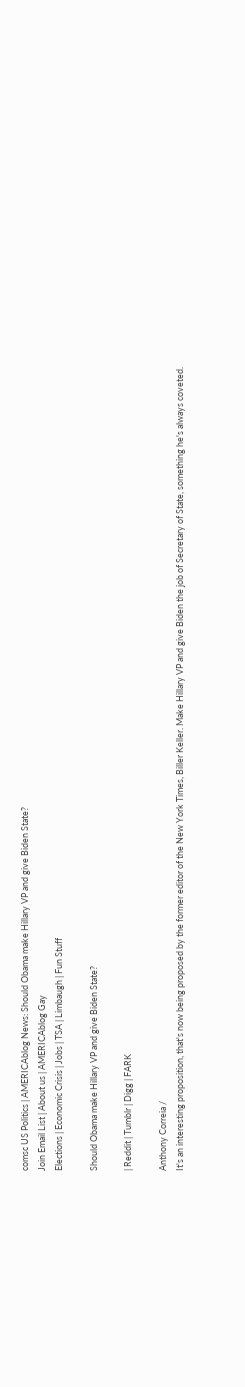comsc US Politics | AMERICAblog News: Should Obama make Hillary VP and give Biden State?
Join Email List | About us | AMERICAblog Gay
Elections | Economic Crisis | Jobs | TSA | Limbaugh | Fun Stuff

Should Obama make Hillary VP and give Biden State?

| Reddit | Tumblr | Digg | FARK

Anthony Correia /
It's an interesting proposition, that's now being proposed by the former editor of the New York Times, Biller Keller. Make Hillary VP and give Biden the job of Secretary of State, something he's always coveted.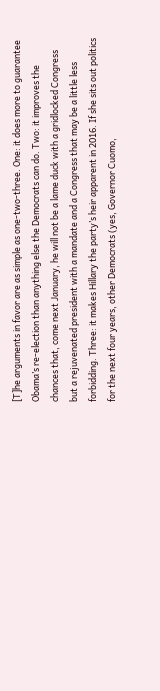[T]he arguments in favor are as simple as one-two-three. One: it does more to guarantee Obama’s re-election than anything else the Democrats can do. Two: it improves the chances that, come next January, he will not be a lame duck with a gridlocked Congress but a rejuvenated president with a mandate and a Congress that may be a little less forbidding. Three: it makes Hillary the party’s heir apparent in 2016. If she sits out politics for the next four years, other Democrats (yes, Governor Cuomo,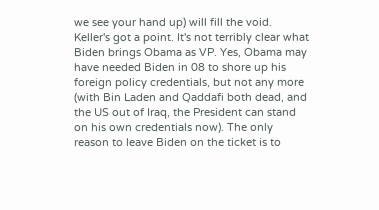we see your hand up) will fill the void.
Keller's got a point. It's not terribly clear what Biden brings Obama as VP. Yes, Obama may have needed Biden in 08 to shore up his foreign policy credentials, but not any more (with Bin Laden and Qaddafi both dead, and the US out of Iraq, the President can stand on his own credentials now). The only reason to leave Biden on the ticket is to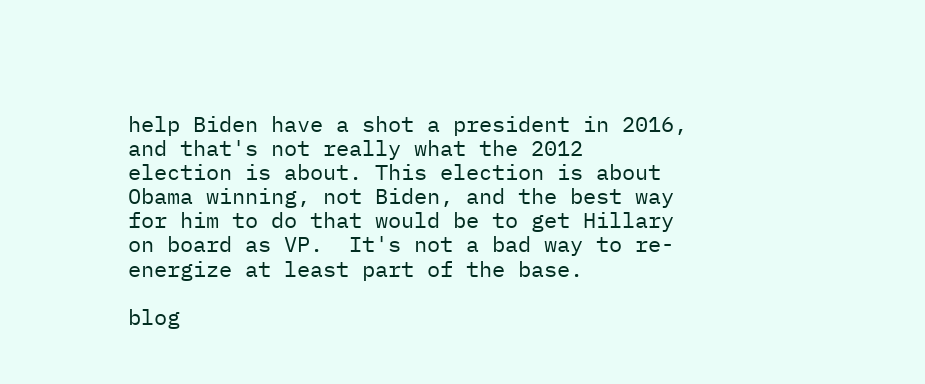help Biden have a shot a president in 2016, and that's not really what the 2012 election is about. This election is about Obama winning, not Biden, and the best way for him to do that would be to get Hillary on board as VP.  It's not a bad way to re-energize at least part of the base.

blog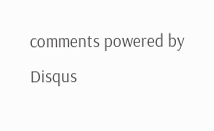comments powered by Disqus